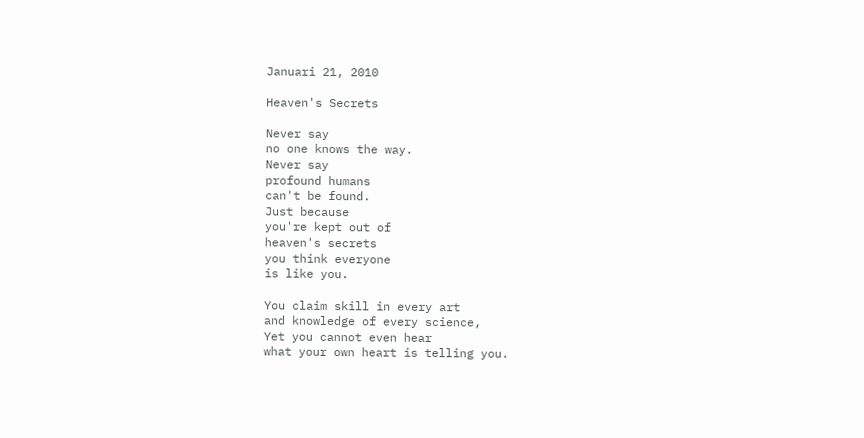Januari 21, 2010

Heaven's Secrets

Never say
no one knows the way.
Never say
profound humans
can't be found.
Just because
you're kept out of
heaven's secrets
you think everyone
is like you.

You claim skill in every art
and knowledge of every science,
Yet you cannot even hear
what your own heart is telling you.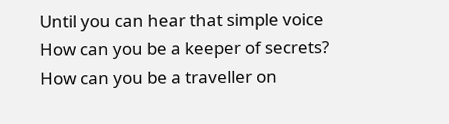Until you can hear that simple voice
How can you be a keeper of secrets?
How can you be a traveller on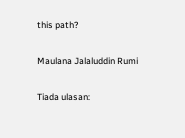this path?

Maulana Jalaluddin Rumi

Tiada ulasan: